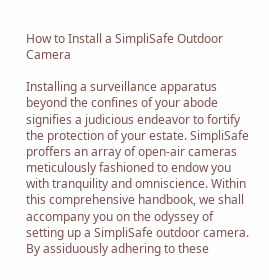How to Install a SimpliSafe Outdoor Camera

Installing a surveillance apparatus beyond the confines of your abode signifies a judicious endeavor to fortify the protection of your estate. SimpliSafe proffers an array of open-air cameras meticulously fashioned to endow you with tranquility and omniscience. Within this comprehensive handbook, we shall accompany you on the odyssey of setting up a SimpliSafe outdoor camera. By assiduously adhering to these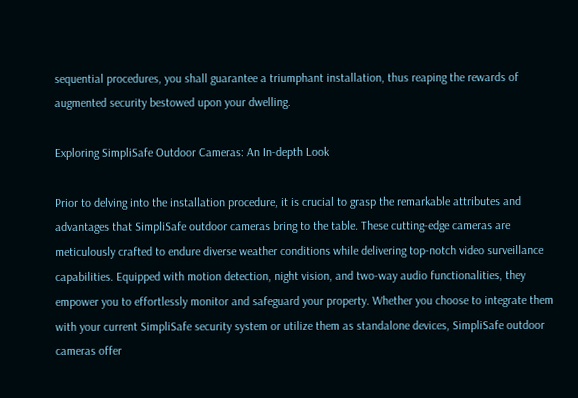sequential procedures, you shall guarantee a triumphant installation, thus reaping the rewards of augmented security bestowed upon your dwelling.

Exploring SimpliSafe Outdoor Cameras: An In-depth Look

Prior to delving into the installation procedure, it is crucial to grasp the remarkable attributes and advantages that SimpliSafe outdoor cameras bring to the table. These cutting-edge cameras are meticulously crafted to endure diverse weather conditions while delivering top-notch video surveillance capabilities. Equipped with motion detection, night vision, and two-way audio functionalities, they empower you to effortlessly monitor and safeguard your property. Whether you choose to integrate them with your current SimpliSafe security system or utilize them as standalone devices, SimpliSafe outdoor cameras offer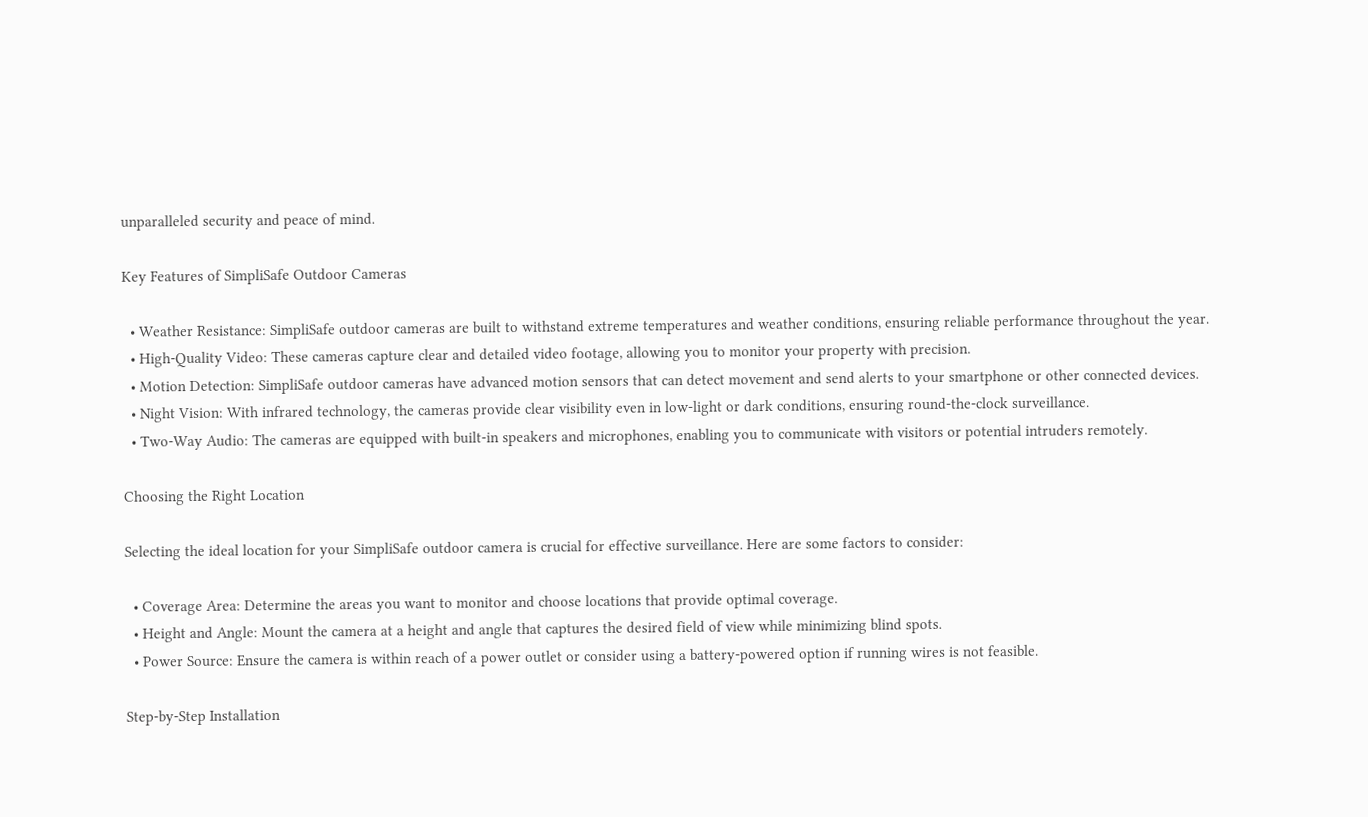unparalleled security and peace of mind.

Key Features of SimpliSafe Outdoor Cameras

  • Weather Resistance: SimpliSafe outdoor cameras are built to withstand extreme temperatures and weather conditions, ensuring reliable performance throughout the year.
  • High-Quality Video: These cameras capture clear and detailed video footage, allowing you to monitor your property with precision.
  • Motion Detection: SimpliSafe outdoor cameras have advanced motion sensors that can detect movement and send alerts to your smartphone or other connected devices.
  • Night Vision: With infrared technology, the cameras provide clear visibility even in low-light or dark conditions, ensuring round-the-clock surveillance.
  • Two-Way Audio: The cameras are equipped with built-in speakers and microphones, enabling you to communicate with visitors or potential intruders remotely.

Choosing the Right Location

Selecting the ideal location for your SimpliSafe outdoor camera is crucial for effective surveillance. Here are some factors to consider:

  • Coverage Area: Determine the areas you want to monitor and choose locations that provide optimal coverage.
  • Height and Angle: Mount the camera at a height and angle that captures the desired field of view while minimizing blind spots.
  • Power Source: Ensure the camera is within reach of a power outlet or consider using a battery-powered option if running wires is not feasible.

Step-by-Step Installation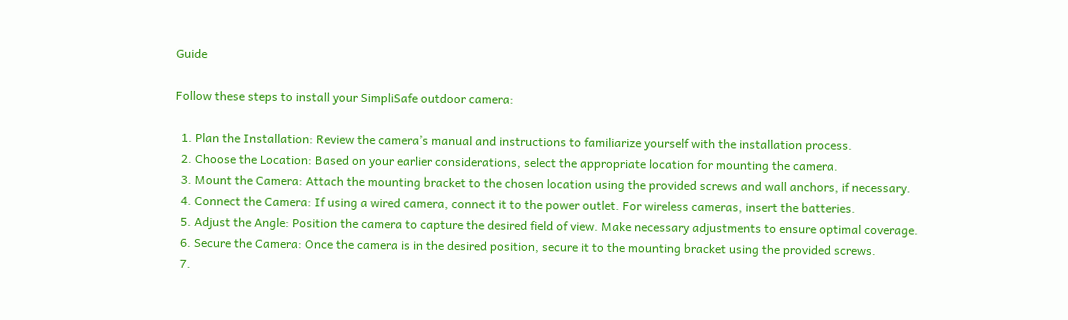Guide

Follow these steps to install your SimpliSafe outdoor camera:

  1. Plan the Installation: Review the camera’s manual and instructions to familiarize yourself with the installation process.
  2. Choose the Location: Based on your earlier considerations, select the appropriate location for mounting the camera.
  3. Mount the Camera: Attach the mounting bracket to the chosen location using the provided screws and wall anchors, if necessary.
  4. Connect the Camera: If using a wired camera, connect it to the power outlet. For wireless cameras, insert the batteries.
  5. Adjust the Angle: Position the camera to capture the desired field of view. Make necessary adjustments to ensure optimal coverage.
  6. Secure the Camera: Once the camera is in the desired position, secure it to the mounting bracket using the provided screws.
  7.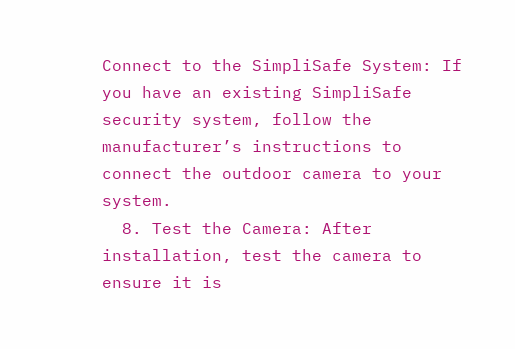Connect to the SimpliSafe System: If you have an existing SimpliSafe security system, follow the manufacturer’s instructions to connect the outdoor camera to your system.
  8. Test the Camera: After installation, test the camera to ensure it is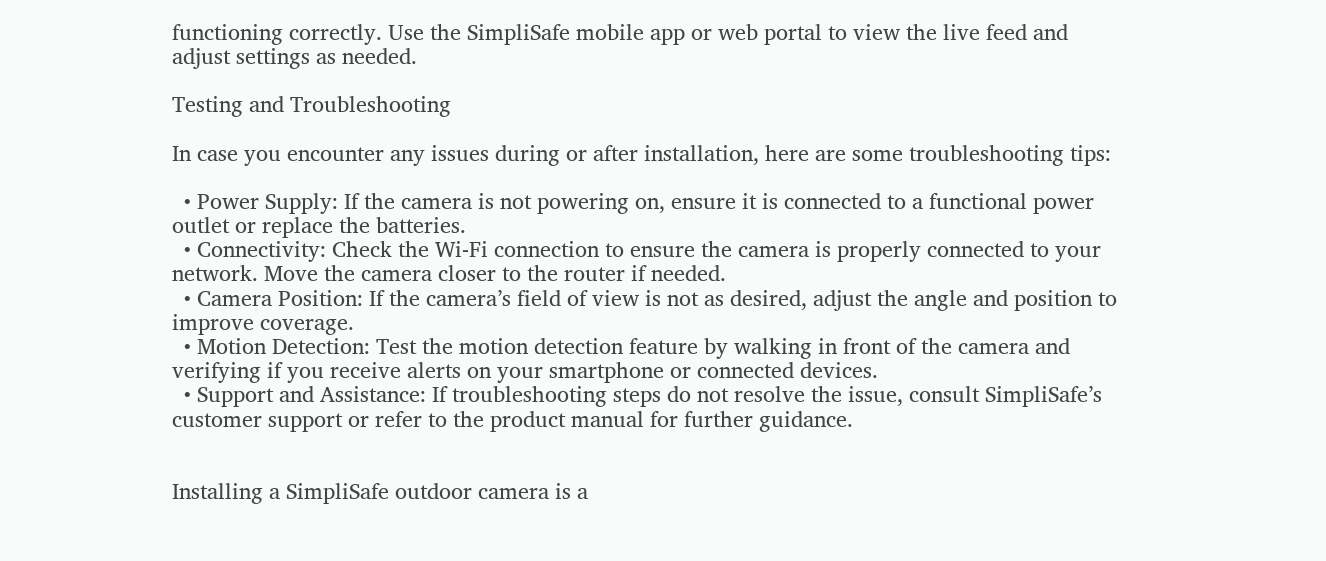functioning correctly. Use the SimpliSafe mobile app or web portal to view the live feed and adjust settings as needed.

Testing and Troubleshooting

In case you encounter any issues during or after installation, here are some troubleshooting tips:

  • Power Supply: If the camera is not powering on, ensure it is connected to a functional power outlet or replace the batteries.
  • Connectivity: Check the Wi-Fi connection to ensure the camera is properly connected to your network. Move the camera closer to the router if needed.
  • Camera Position: If the camera’s field of view is not as desired, adjust the angle and position to improve coverage.
  • Motion Detection: Test the motion detection feature by walking in front of the camera and verifying if you receive alerts on your smartphone or connected devices.
  • Support and Assistance: If troubleshooting steps do not resolve the issue, consult SimpliSafe’s customer support or refer to the product manual for further guidance.


Installing a SimpliSafe outdoor camera is a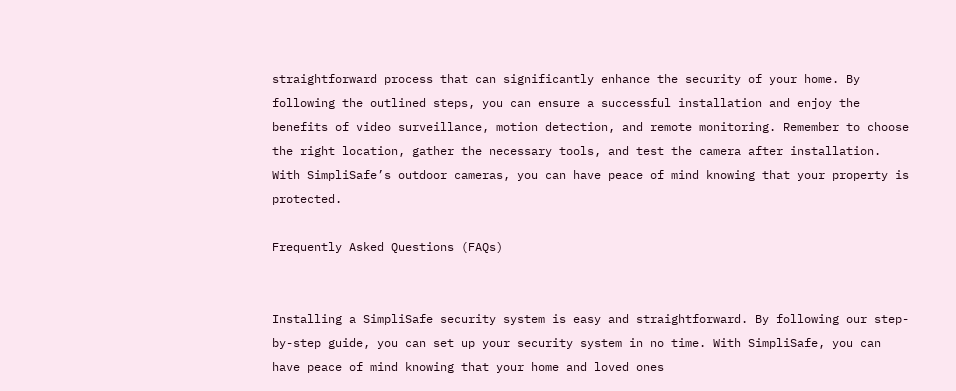straightforward process that can significantly enhance the security of your home. By following the outlined steps, you can ensure a successful installation and enjoy the benefits of video surveillance, motion detection, and remote monitoring. Remember to choose the right location, gather the necessary tools, and test the camera after installation. With SimpliSafe’s outdoor cameras, you can have peace of mind knowing that your property is protected.

Frequently Asked Questions (FAQs)


Installing a SimpliSafe security system is easy and straightforward. By following our step-by-step guide, you can set up your security system in no time. With SimpliSafe, you can have peace of mind knowing that your home and loved ones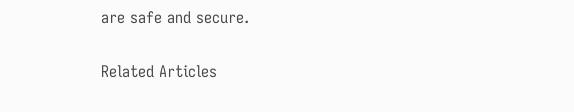are safe and secure.

Related Articles